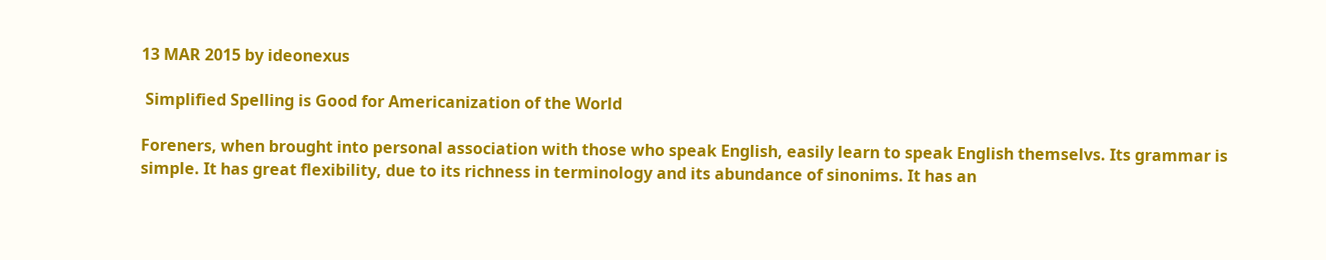13 MAR 2015 by ideonexus

 Simplified Spelling is Good for Americanization of the World

Foreners, when brought into personal association with those who speak English, easily learn to speak English themselvs. Its grammar is simple. It has great flexibility, due to its richness in terminology and its abundance of sinonims. It has an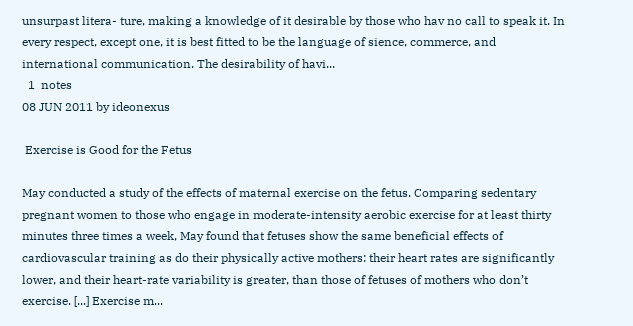unsurpast litera- ture, making a knowledge of it desirable by those who hav no call to speak it. In every respect, except one, it is best fitted to be the language of sience, commerce, and international communication. The desirability of havi...
  1  notes
08 JUN 2011 by ideonexus

 Exercise is Good for the Fetus

May conducted a study of the effects of maternal exercise on the fetus. Comparing sedentary pregnant women to those who engage in moderate-intensity aerobic exercise for at least thirty minutes three times a week, May found that fetuses show the same beneficial effects of cardiovascular training as do their physically active mothers: their heart rates are significantly lower, and their heart-rate variability is greater, than those of fetuses of mothers who don’t exercise. [...] Exercise m...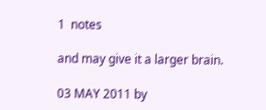1  notes

and may give it a larger brain.

03 MAY 2011 by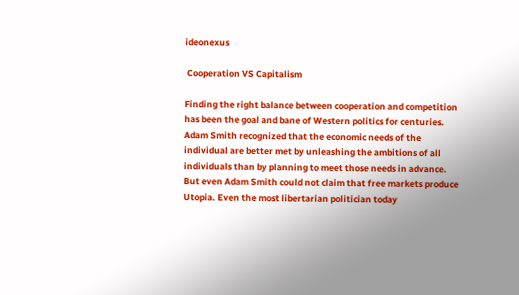ideonexus

 Cooperation VS Capitalism

Finding the right balance between cooperation and competition has been the goal and bane of Western politics for centuries. Adam Smith recognized that the economic needs of the individual are better met by unleashing the ambitions of all individuals than by planning to meet those needs in advance. But even Adam Smith could not claim that free markets produce Utopia. Even the most libertarian politician today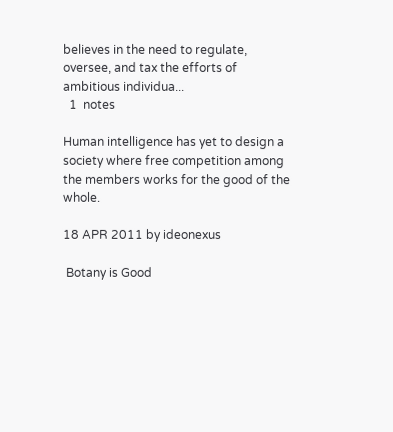believes in the need to regulate, oversee, and tax the efforts of ambitious individua...
  1  notes

Human intelligence has yet to design a society where free competition among the members works for the good of the whole.

18 APR 2011 by ideonexus

 Botany is Good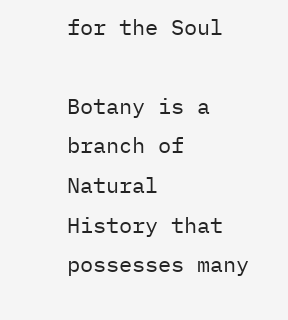for the Soul

Botany is a branch of Natural History that possesses many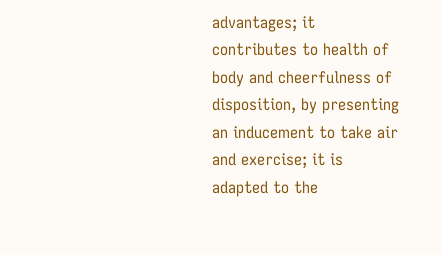advantages; it contributes to health of body and cheerfulness of disposition, by presenting an inducement to take air and exercise; it is adapted to the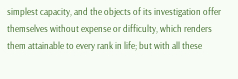simplest capacity, and the objects of its investigation offer themselves without expense or difficulty, which renders them attainable to every rank in life; but with all these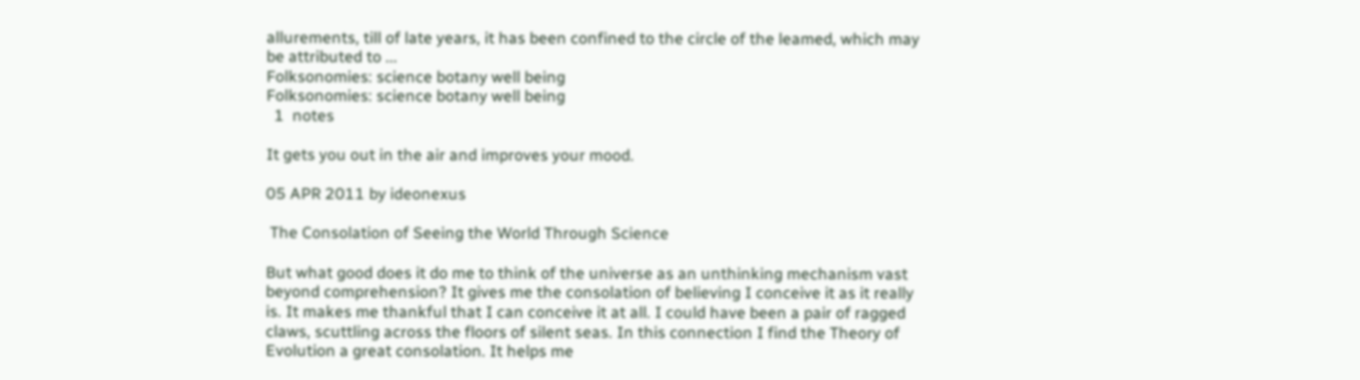allurements, till of late years, it has been confined to the circle of the leamed, which may be attributed to ...
Folksonomies: science botany well being
Folksonomies: science botany well being
  1  notes

It gets you out in the air and improves your mood.

05 APR 2011 by ideonexus

 The Consolation of Seeing the World Through Science

But what good does it do me to think of the universe as an unthinking mechanism vast beyond comprehension? It gives me the consolation of believing I conceive it as it really is. It makes me thankful that I can conceive it at all. I could have been a pair of ragged claws, scuttling across the floors of silent seas. In this connection I find the Theory of Evolution a great consolation. It helps me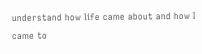understand how life came about and how I came to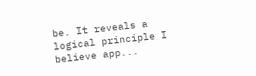be. It reveals a logical principle I believe app...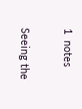1  notes

Seeing the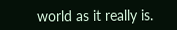world as it really is.